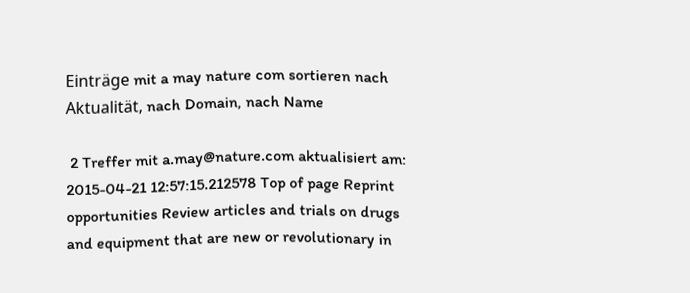Einträge mit a may nature com sortieren nach Aktualität, nach Domain, nach Name

 2 Treffer mit a.may@nature.com aktualisiert am: 2015-04-21 12:57:15.212578 Top of page Reprint opportunities Review articles and trials on drugs and equipment that are new or revolutionary in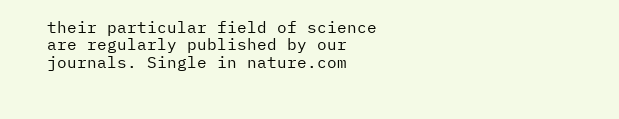their particular field of science are regularly published by our journals. Single in nature.com